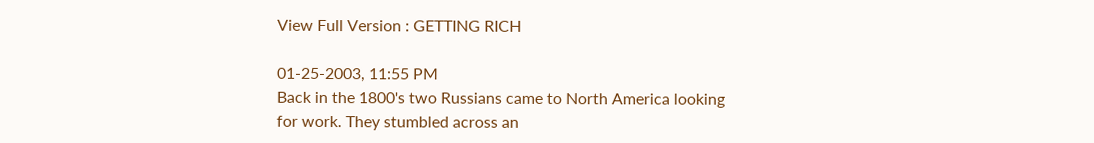View Full Version : GETTING RICH

01-25-2003, 11:55 PM
Back in the 1800's two Russians came to North America looking for work. They stumbled across an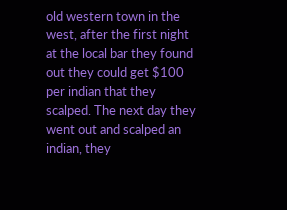old western town in the west, after the first night at the local bar they found out they could get $100 per indian that they scalped. The next day they went out and scalped an indian, they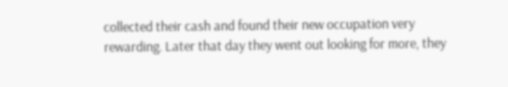collected their cash and found their new occupation very rewarding. Later that day they went out looking for more, they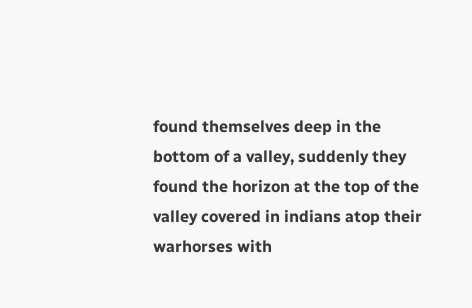found themselves deep in the bottom of a valley, suddenly they found the horizon at the top of the valley covered in indians atop their warhorses with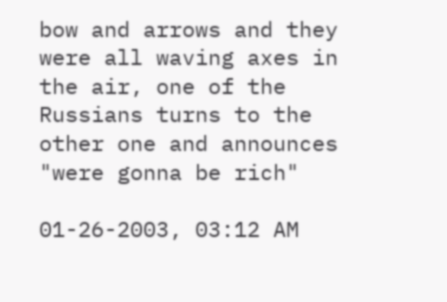bow and arrows and they were all waving axes in the air, one of the Russians turns to the other one and announces "were gonna be rich"

01-26-2003, 03:12 AM